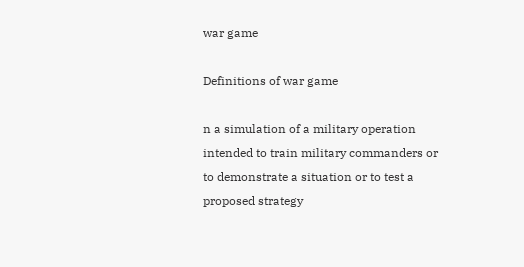war game

Definitions of war game

n a simulation of a military operation intended to train military commanders or to demonstrate a situation or to test a proposed strategy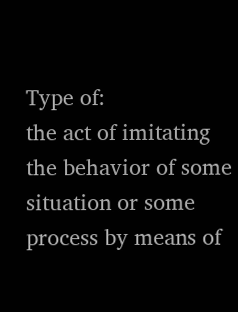Type of:
the act of imitating the behavior of some situation or some process by means of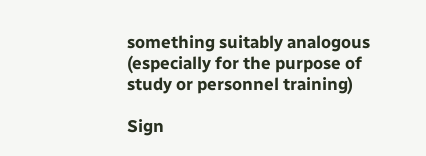something suitably analogous (especially for the purpose of study or personnel training)

Sign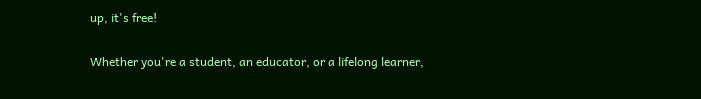up, it's free!

Whether you're a student, an educator, or a lifelong learner,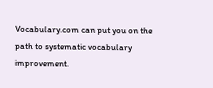Vocabulary.com can put you on the path to systematic vocabulary improvement.